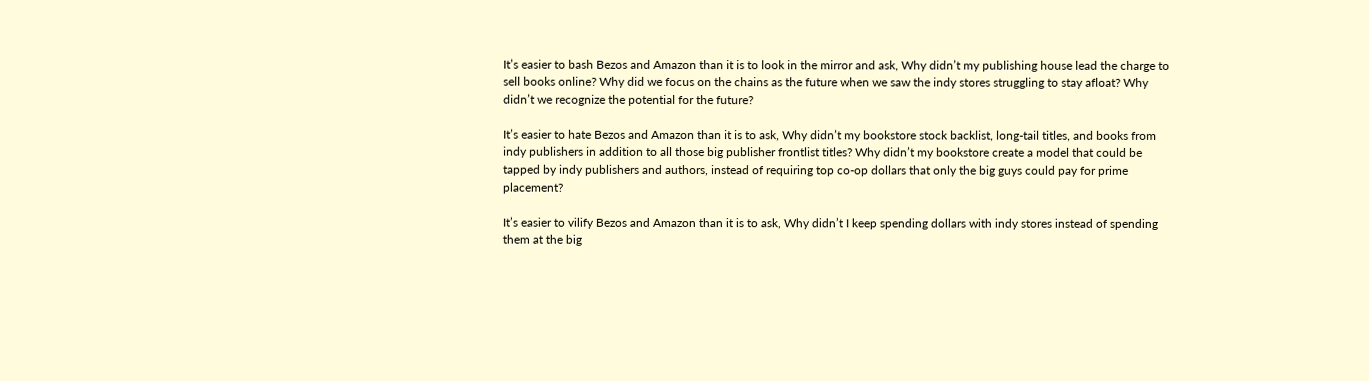It’s easier to bash Bezos and Amazon than it is to look in the mirror and ask, Why didn’t my publishing house lead the charge to sell books online? Why did we focus on the chains as the future when we saw the indy stores struggling to stay afloat? Why didn’t we recognize the potential for the future?

It’s easier to hate Bezos and Amazon than it is to ask, Why didn’t my bookstore stock backlist, long-tail titles, and books from indy publishers in addition to all those big publisher frontlist titles? Why didn’t my bookstore create a model that could be tapped by indy publishers and authors, instead of requiring top co-op dollars that only the big guys could pay for prime placement?

It’s easier to vilify Bezos and Amazon than it is to ask, Why didn’t I keep spending dollars with indy stores instead of spending them at the big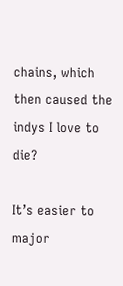chains, which then caused the indys I love to die?

It’s easier to major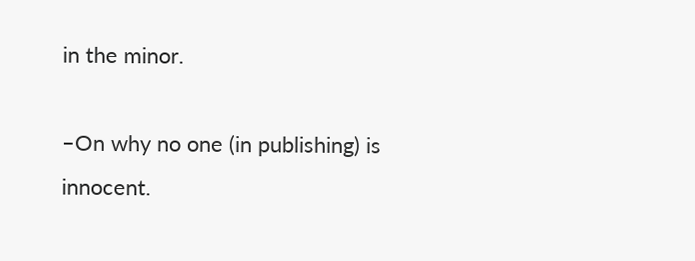in the minor.

–On why no one (in publishing) is innocent.